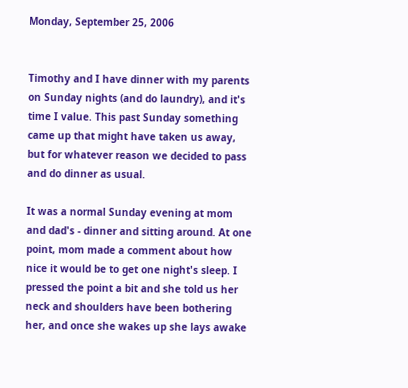Monday, September 25, 2006


Timothy and I have dinner with my parents on Sunday nights (and do laundry), and it's time I value. This past Sunday something came up that might have taken us away, but for whatever reason we decided to pass and do dinner as usual.

It was a normal Sunday evening at mom and dad's - dinner and sitting around. At one point, mom made a comment about how nice it would be to get one night's sleep. I pressed the point a bit and she told us her neck and shoulders have been bothering her, and once she wakes up she lays awake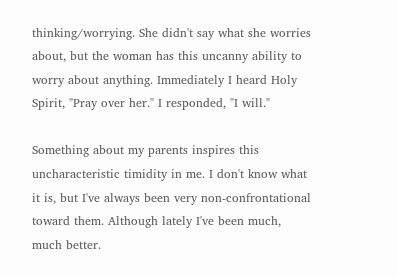thinking/worrying. She didn't say what she worries about, but the woman has this uncanny ability to worry about anything. Immediately I heard Holy Spirit, "Pray over her." I responded, "I will."

Something about my parents inspires this uncharacteristic timidity in me. I don't know what it is, but I've always been very non-confrontational toward them. Although lately I've been much, much better.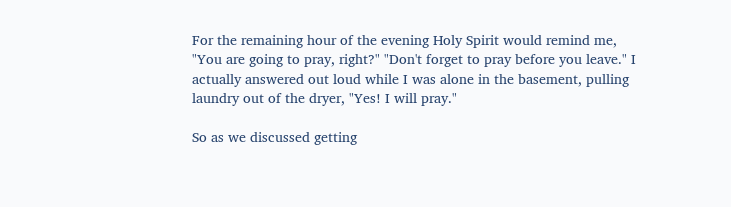For the remaining hour of the evening Holy Spirit would remind me, "You are going to pray, right?" "Don't forget to pray before you leave." I actually answered out loud while I was alone in the basement, pulling laundry out of the dryer, "Yes! I will pray."

So as we discussed getting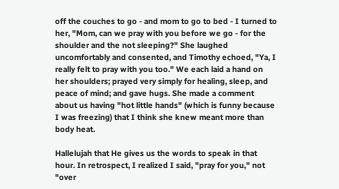off the couches to go - and mom to go to bed - I turned to her, "Mom, can we pray with you before we go - for the shoulder and the not sleeping?" She laughed uncomfortably and consented, and Timothy echoed, "Ya, I really felt to pray with you too." We each laid a hand on her shoulders; prayed very simply for healing, sleep, and peace of mind; and gave hugs. She made a comment about us having "hot little hands" (which is funny because I was freezing) that I think she knew meant more than body heat.

Hallelujah that He gives us the words to speak in that hour. In retrospect, I realized I said, "pray for you," not "over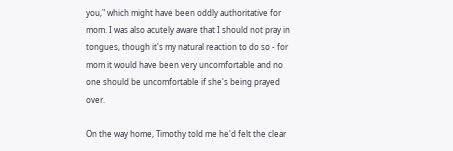you," which might have been oddly authoritative for mom. I was also acutely aware that I should not pray in tongues, though it's my natural reaction to do so - for mom it would have been very uncomfortable and no one should be uncomfortable if she's being prayed over.

On the way home, Timothy told me he'd felt the clear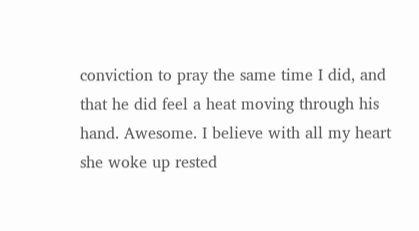conviction to pray the same time I did, and that he did feel a heat moving through his hand. Awesome. I believe with all my heart she woke up rested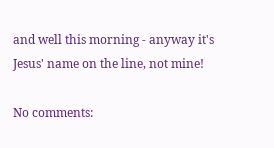and well this morning - anyway it's Jesus' name on the line, not mine!

No comments: